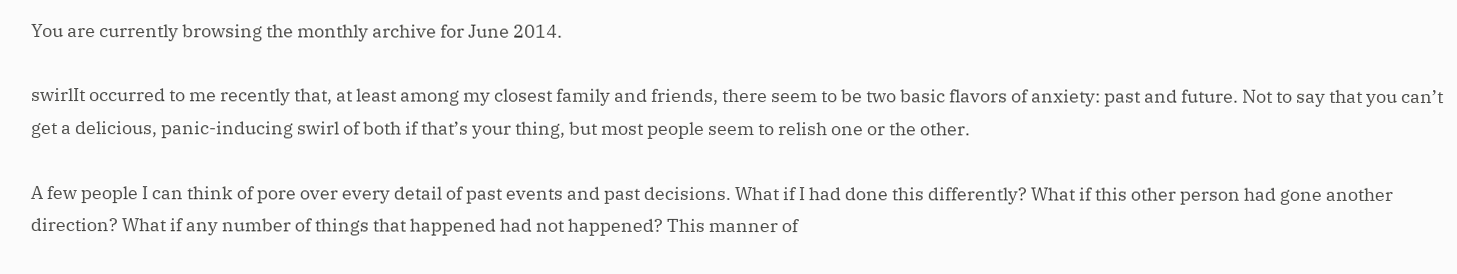You are currently browsing the monthly archive for June 2014.

swirlIt occurred to me recently that, at least among my closest family and friends, there seem to be two basic flavors of anxiety: past and future. Not to say that you can’t get a delicious, panic-inducing swirl of both if that’s your thing, but most people seem to relish one or the other.

A few people I can think of pore over every detail of past events and past decisions. What if I had done this differently? What if this other person had gone another direction? What if any number of things that happened had not happened? This manner of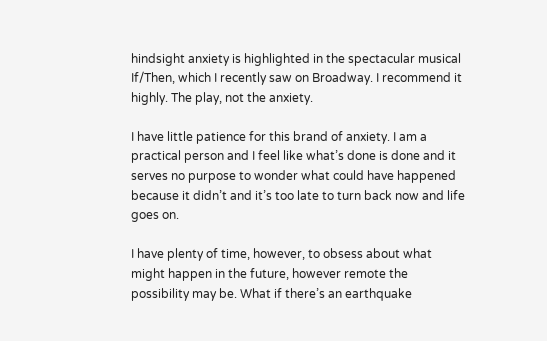hindsight anxiety is highlighted in the spectacular musical If/Then, which I recently saw on Broadway. I recommend it highly. The play, not the anxiety.

I have little patience for this brand of anxiety. I am a practical person and I feel like what’s done is done and it serves no purpose to wonder what could have happened because it didn’t and it’s too late to turn back now and life goes on.

I have plenty of time, however, to obsess about what might happen in the future, however remote the possibility may be. What if there’s an earthquake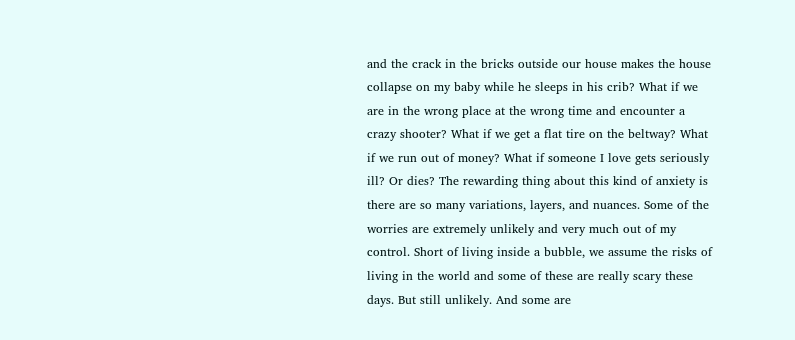and the crack in the bricks outside our house makes the house collapse on my baby while he sleeps in his crib? What if we are in the wrong place at the wrong time and encounter a crazy shooter? What if we get a flat tire on the beltway? What if we run out of money? What if someone I love gets seriously ill? Or dies? The rewarding thing about this kind of anxiety is there are so many variations, layers, and nuances. Some of the worries are extremely unlikely and very much out of my control. Short of living inside a bubble, we assume the risks of living in the world and some of these are really scary these days. But still unlikely. And some are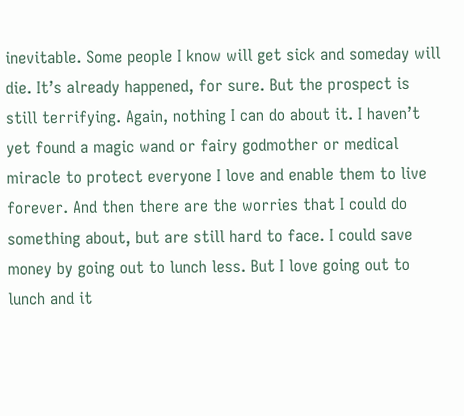inevitable. Some people I know will get sick and someday will die. It’s already happened, for sure. But the prospect is still terrifying. Again, nothing I can do about it. I haven’t yet found a magic wand or fairy godmother or medical miracle to protect everyone I love and enable them to live forever. And then there are the worries that I could do something about, but are still hard to face. I could save money by going out to lunch less. But I love going out to lunch and it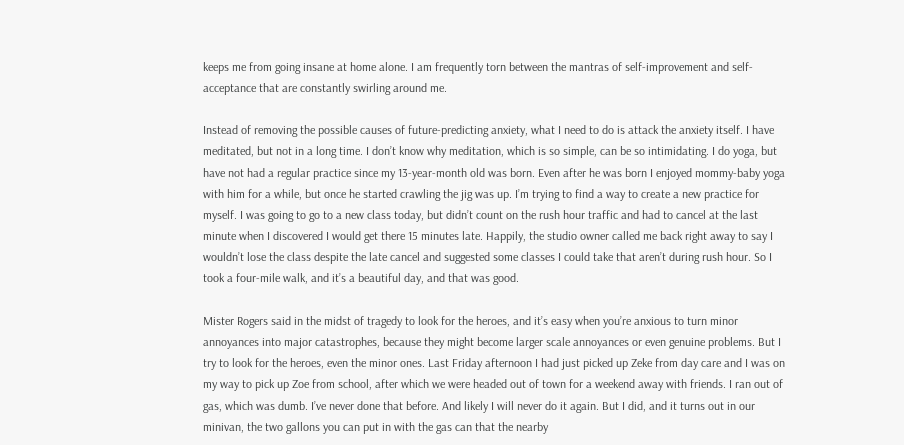keeps me from going insane at home alone. I am frequently torn between the mantras of self-improvement and self-acceptance that are constantly swirling around me.

Instead of removing the possible causes of future-predicting anxiety, what I need to do is attack the anxiety itself. I have meditated, but not in a long time. I don’t know why meditation, which is so simple, can be so intimidating. I do yoga, but have not had a regular practice since my 13-year-month old was born. Even after he was born I enjoyed mommy-baby yoga with him for a while, but once he started crawling the jig was up. I’m trying to find a way to create a new practice for myself. I was going to go to a new class today, but didn’t count on the rush hour traffic and had to cancel at the last minute when I discovered I would get there 15 minutes late. Happily, the studio owner called me back right away to say I wouldn’t lose the class despite the late cancel and suggested some classes I could take that aren’t during rush hour. So I took a four-mile walk, and it’s a beautiful day, and that was good.

Mister Rogers said in the midst of tragedy to look for the heroes, and it’s easy when you’re anxious to turn minor annoyances into major catastrophes, because they might become larger scale annoyances or even genuine problems. But I try to look for the heroes, even the minor ones. Last Friday afternoon I had just picked up Zeke from day care and I was on my way to pick up Zoe from school, after which we were headed out of town for a weekend away with friends. I ran out of gas, which was dumb. I’ve never done that before. And likely I will never do it again. But I did, and it turns out in our minivan, the two gallons you can put in with the gas can that the nearby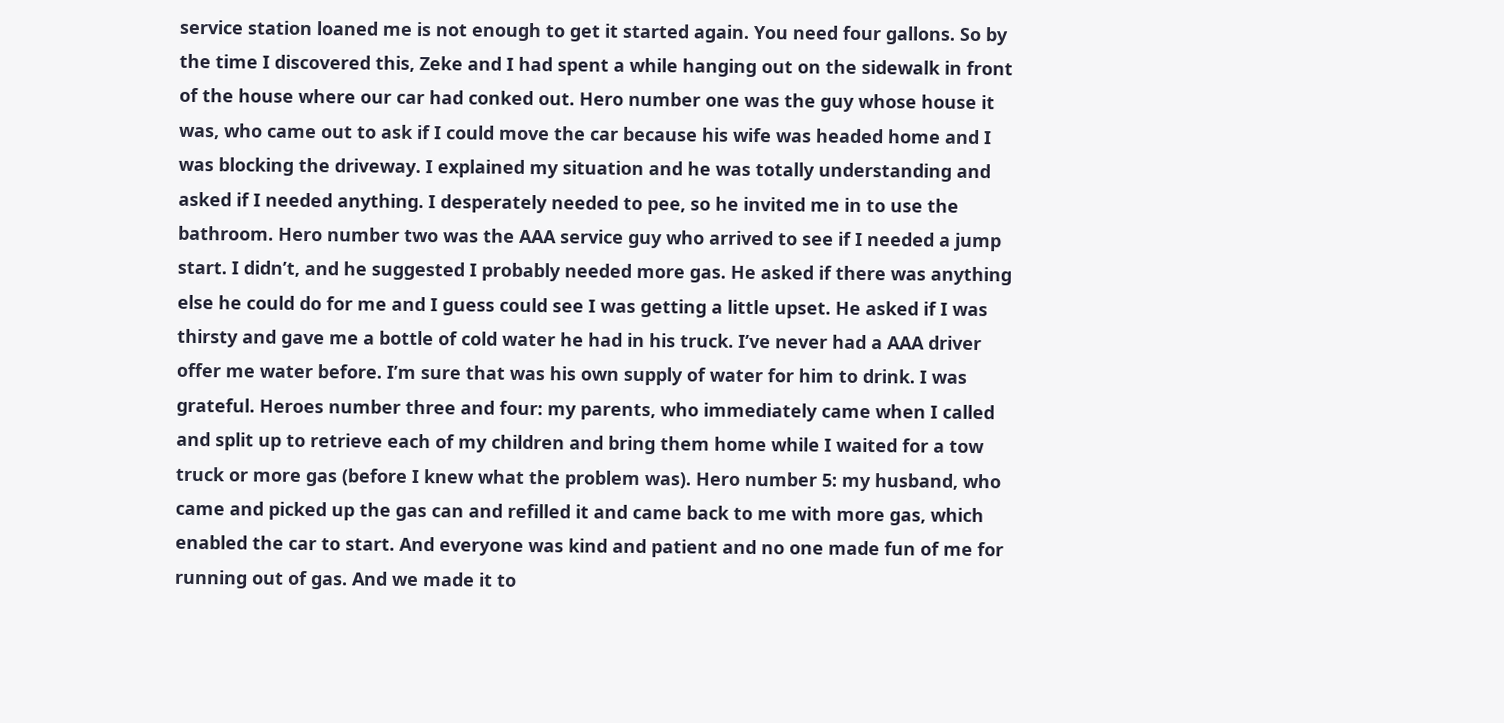service station loaned me is not enough to get it started again. You need four gallons. So by the time I discovered this, Zeke and I had spent a while hanging out on the sidewalk in front of the house where our car had conked out. Hero number one was the guy whose house it was, who came out to ask if I could move the car because his wife was headed home and I was blocking the driveway. I explained my situation and he was totally understanding and asked if I needed anything. I desperately needed to pee, so he invited me in to use the bathroom. Hero number two was the AAA service guy who arrived to see if I needed a jump start. I didn’t, and he suggested I probably needed more gas. He asked if there was anything else he could do for me and I guess could see I was getting a little upset. He asked if I was thirsty and gave me a bottle of cold water he had in his truck. I’ve never had a AAA driver offer me water before. I’m sure that was his own supply of water for him to drink. I was grateful. Heroes number three and four: my parents, who immediately came when I called and split up to retrieve each of my children and bring them home while I waited for a tow truck or more gas (before I knew what the problem was). Hero number 5: my husband, who came and picked up the gas can and refilled it and came back to me with more gas, which enabled the car to start. And everyone was kind and patient and no one made fun of me for running out of gas. And we made it to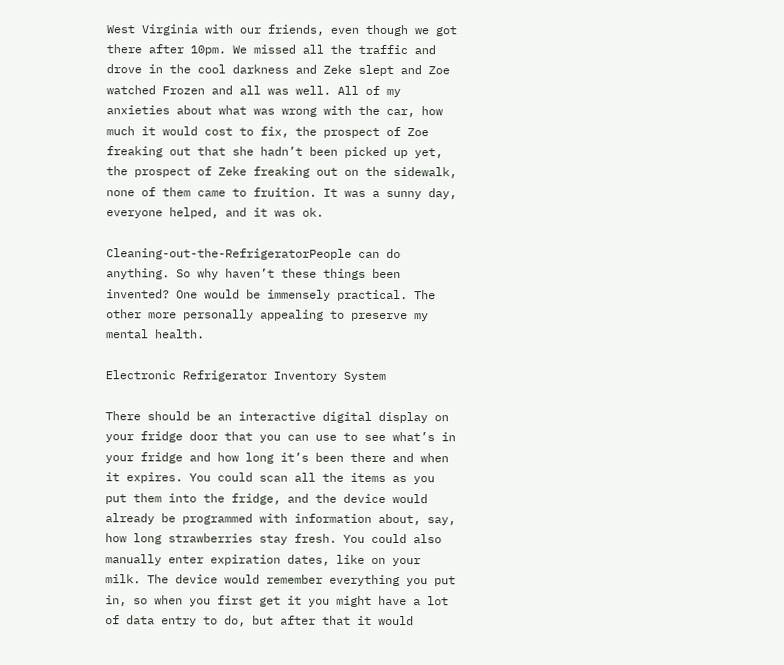West Virginia with our friends, even though we got there after 10pm. We missed all the traffic and drove in the cool darkness and Zeke slept and Zoe watched Frozen and all was well. All of my anxieties about what was wrong with the car, how much it would cost to fix, the prospect of Zoe freaking out that she hadn’t been picked up yet, the prospect of Zeke freaking out on the sidewalk, none of them came to fruition. It was a sunny day, everyone helped, and it was ok.

Cleaning-out-the-RefrigeratorPeople can do anything. So why haven’t these things been invented? One would be immensely practical. The other more personally appealing to preserve my mental health.

Electronic Refrigerator Inventory System

There should be an interactive digital display on your fridge door that you can use to see what’s in your fridge and how long it’s been there and when it expires. You could scan all the items as you put them into the fridge, and the device would already be programmed with information about, say, how long strawberries stay fresh. You could also manually enter expiration dates, like on your milk. The device would remember everything you put in, so when you first get it you might have a lot of data entry to do, but after that it would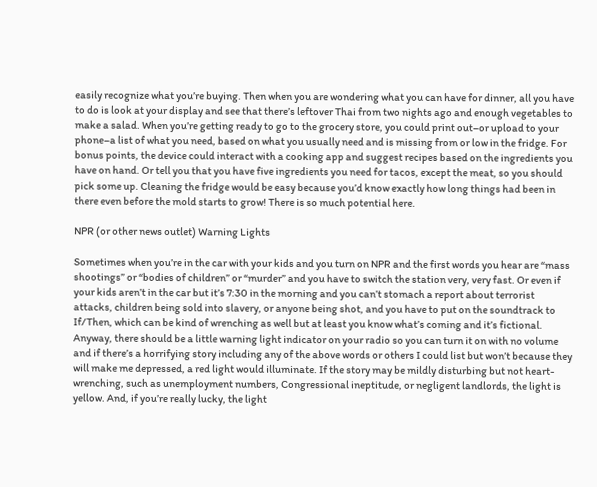easily recognize what you’re buying. Then when you are wondering what you can have for dinner, all you have to do is look at your display and see that there’s leftover Thai from two nights ago and enough vegetables to make a salad. When you’re getting ready to go to the grocery store, you could print out–or upload to your phone–a list of what you need, based on what you usually need and is missing from or low in the fridge. For bonus points, the device could interact with a cooking app and suggest recipes based on the ingredients you have on hand. Or tell you that you have five ingredients you need for tacos, except the meat, so you should pick some up. Cleaning the fridge would be easy because you’d know exactly how long things had been in there even before the mold starts to grow! There is so much potential here.

NPR (or other news outlet) Warning Lights

Sometimes when you’re in the car with your kids and you turn on NPR and the first words you hear are “mass shootings” or “bodies of children” or “murder” and you have to switch the station very, very fast. Or even if your kids aren’t in the car but it’s 7:30 in the morning and you can’t stomach a report about terrorist attacks, children being sold into slavery, or anyone being shot, and you have to put on the soundtrack to If/Then, which can be kind of wrenching as well but at least you know what’s coming and it’s fictional. Anyway, there should be a little warning light indicator on your radio so you can turn it on with no volume and if there’s a horrifying story including any of the above words or others I could list but won’t because they will make me depressed, a red light would illuminate. If the story may be mildly disturbing but not heart-wrenching, such as unemployment numbers, Congressional ineptitude, or negligent landlords, the light is yellow. And, if you’re really lucky, the light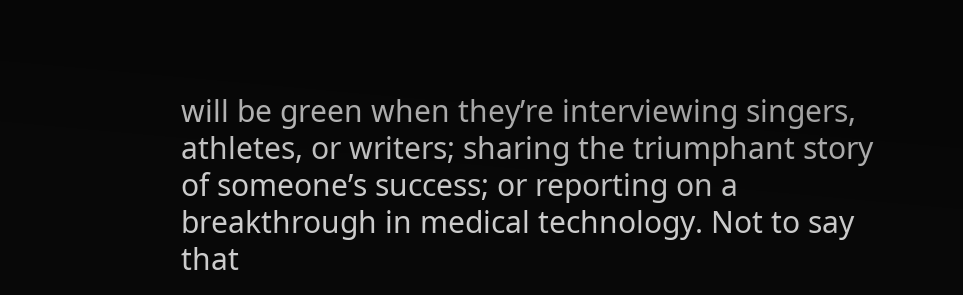will be green when they’re interviewing singers, athletes, or writers; sharing the triumphant story of someone’s success; or reporting on a breakthrough in medical technology. Not to say that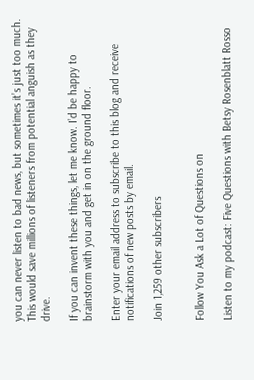you can never listen to bad news, but sometimes it’s just too much. This would save millions of listeners from potential anguish as they drive.

If you can invent these things, let me know. I’d be happy to brainstorm with you and get in on the ground floor.

Enter your email address to subscribe to this blog and receive notifications of new posts by email.

Join 1,259 other subscribers


Follow You Ask a Lot of Questions on

Listen to my podcast: Five Questions with Betsy Rosenblatt Rosso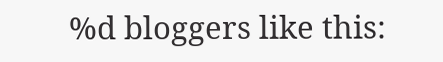%d bloggers like this: